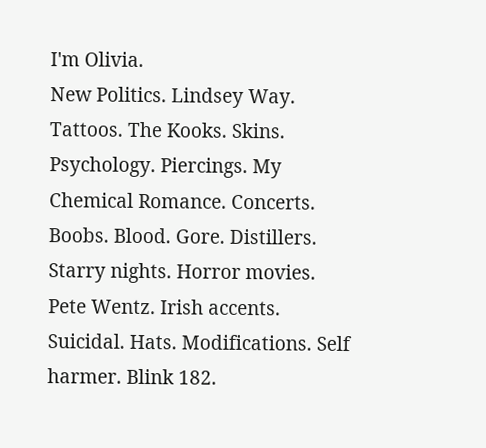I'm Olivia.
New Politics. Lindsey Way. Tattoos. The Kooks. Skins. Psychology. Piercings. My Chemical Romance. Concerts. Boobs. Blood. Gore. Distillers. Starry nights. Horror movies. Pete Wentz. Irish accents. Suicidal. Hats. Modifications. Self harmer. Blink 182.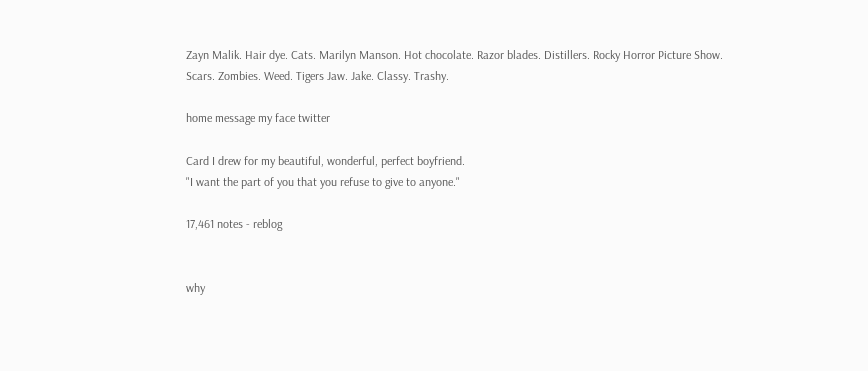Zayn Malik. Hair dye. Cats. Marilyn Manson. Hot chocolate. Razor blades. Distillers. Rocky Horror Picture Show. Scars. Zombies. Weed. Tigers Jaw. Jake. Classy. Trashy.

home message my face twitter

Card I drew for my beautiful, wonderful, perfect boyfriend.
"I want the part of you that you refuse to give to anyone."

17,461 notes - reblog


why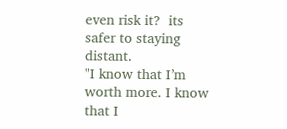even risk it?  its safer to staying distant.
"I know that I’m worth more. I know that I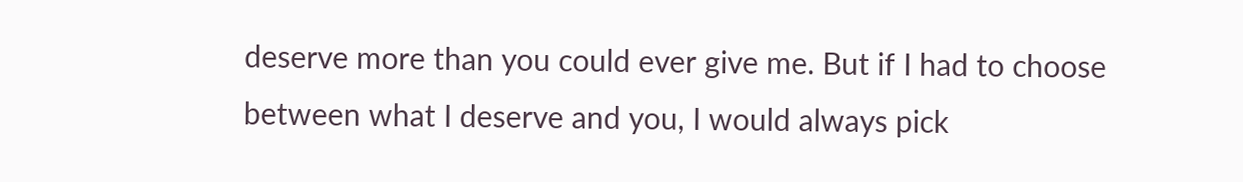deserve more than you could ever give me. But if I had to choose between what I deserve and you, I would always pick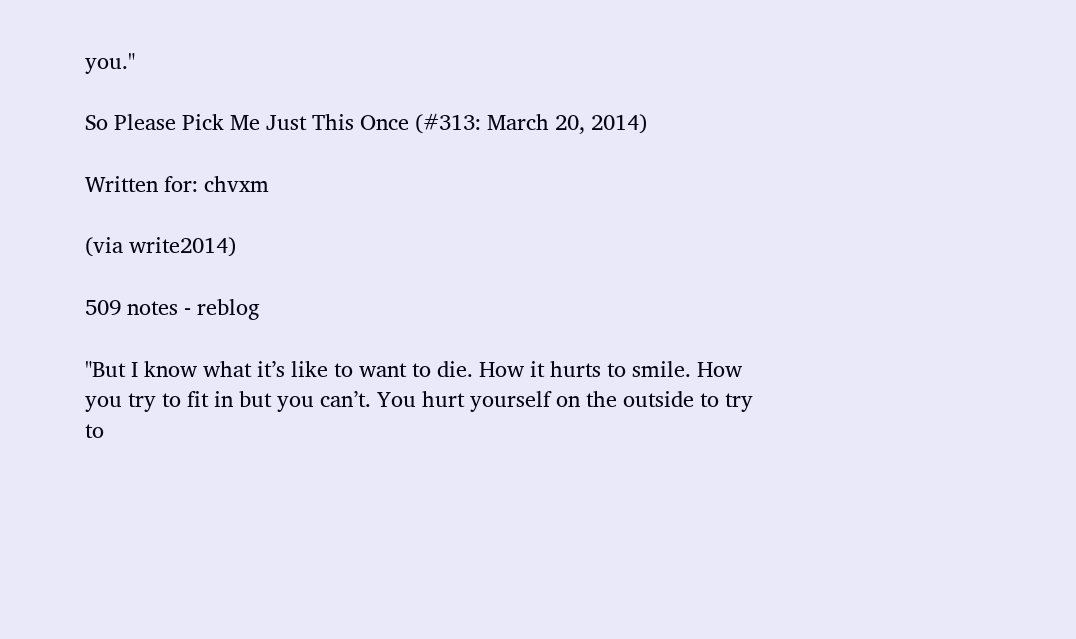you."

So Please Pick Me Just This Once (#313: March 20, 2014)

Written for: chvxm

(via write2014)

509 notes - reblog

"But I know what it’s like to want to die. How it hurts to smile. How you try to fit in but you can’t. You hurt yourself on the outside to try to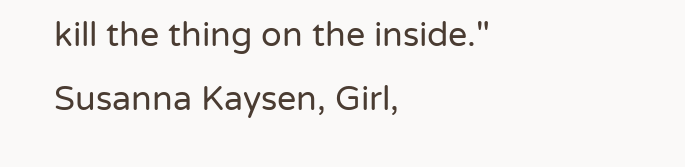kill the thing on the inside."
Susanna Kaysen, Girl,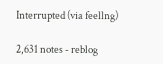Interrupted (via feellng)

2,631 notes - reblog